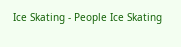Ice Skating - People Ice Skating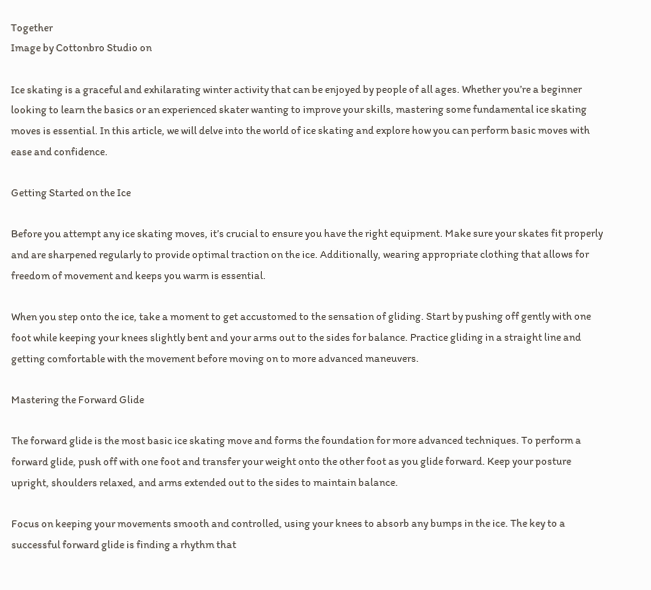Together
Image by Cottonbro Studio on

Ice skating is a graceful and exhilarating winter activity that can be enjoyed by people of all ages. Whether you’re a beginner looking to learn the basics or an experienced skater wanting to improve your skills, mastering some fundamental ice skating moves is essential. In this article, we will delve into the world of ice skating and explore how you can perform basic moves with ease and confidence.

Getting Started on the Ice

Before you attempt any ice skating moves, it’s crucial to ensure you have the right equipment. Make sure your skates fit properly and are sharpened regularly to provide optimal traction on the ice. Additionally, wearing appropriate clothing that allows for freedom of movement and keeps you warm is essential.

When you step onto the ice, take a moment to get accustomed to the sensation of gliding. Start by pushing off gently with one foot while keeping your knees slightly bent and your arms out to the sides for balance. Practice gliding in a straight line and getting comfortable with the movement before moving on to more advanced maneuvers.

Mastering the Forward Glide

The forward glide is the most basic ice skating move and forms the foundation for more advanced techniques. To perform a forward glide, push off with one foot and transfer your weight onto the other foot as you glide forward. Keep your posture upright, shoulders relaxed, and arms extended out to the sides to maintain balance.

Focus on keeping your movements smooth and controlled, using your knees to absorb any bumps in the ice. The key to a successful forward glide is finding a rhythm that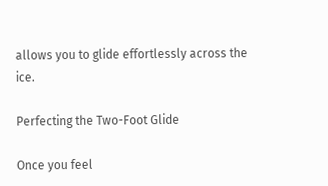allows you to glide effortlessly across the ice.

Perfecting the Two-Foot Glide

Once you feel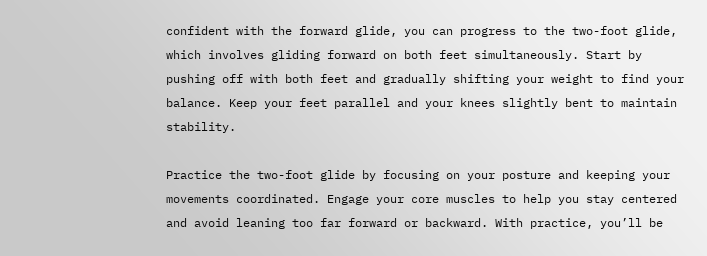confident with the forward glide, you can progress to the two-foot glide, which involves gliding forward on both feet simultaneously. Start by pushing off with both feet and gradually shifting your weight to find your balance. Keep your feet parallel and your knees slightly bent to maintain stability.

Practice the two-foot glide by focusing on your posture and keeping your movements coordinated. Engage your core muscles to help you stay centered and avoid leaning too far forward or backward. With practice, you’ll be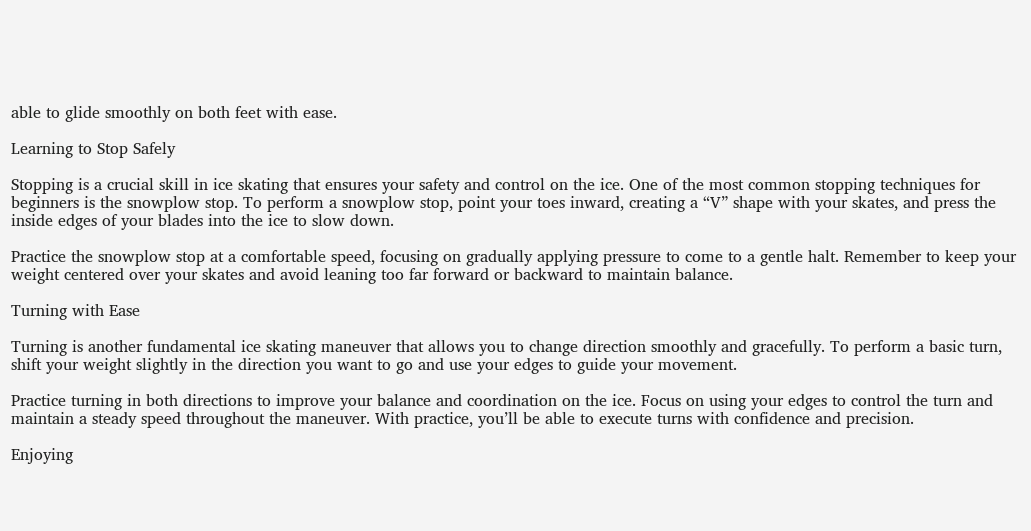able to glide smoothly on both feet with ease.

Learning to Stop Safely

Stopping is a crucial skill in ice skating that ensures your safety and control on the ice. One of the most common stopping techniques for beginners is the snowplow stop. To perform a snowplow stop, point your toes inward, creating a “V” shape with your skates, and press the inside edges of your blades into the ice to slow down.

Practice the snowplow stop at a comfortable speed, focusing on gradually applying pressure to come to a gentle halt. Remember to keep your weight centered over your skates and avoid leaning too far forward or backward to maintain balance.

Turning with Ease

Turning is another fundamental ice skating maneuver that allows you to change direction smoothly and gracefully. To perform a basic turn, shift your weight slightly in the direction you want to go and use your edges to guide your movement.

Practice turning in both directions to improve your balance and coordination on the ice. Focus on using your edges to control the turn and maintain a steady speed throughout the maneuver. With practice, you’ll be able to execute turns with confidence and precision.

Enjoying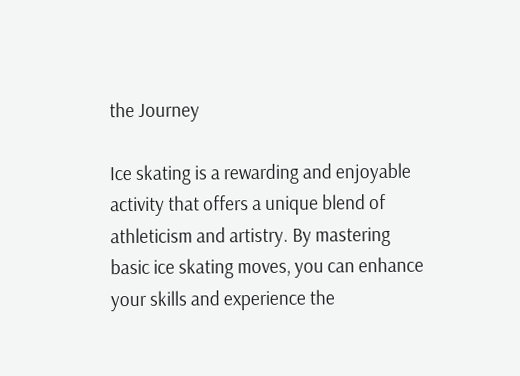the Journey

Ice skating is a rewarding and enjoyable activity that offers a unique blend of athleticism and artistry. By mastering basic ice skating moves, you can enhance your skills and experience the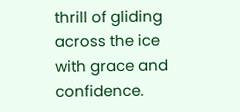thrill of gliding across the ice with grace and confidence.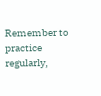Remember to practice regularly,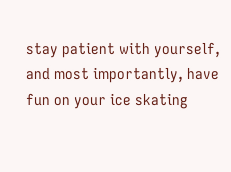stay patient with yourself, and most importantly, have fun on your ice skating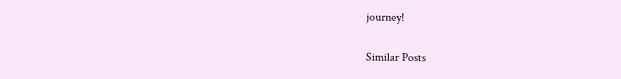journey!

Similar Posts